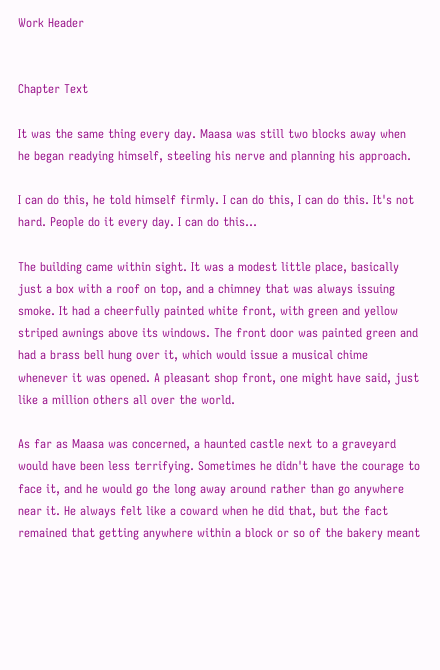Work Header


Chapter Text

It was the same thing every day. Maasa was still two blocks away when he began readying himself, steeling his nerve and planning his approach.

I can do this, he told himself firmly. I can do this, I can do this. It's not hard. People do it every day. I can do this…

The building came within sight. It was a modest little place, basically just a box with a roof on top, and a chimney that was always issuing smoke. It had a cheerfully painted white front, with green and yellow striped awnings above its windows. The front door was painted green and had a brass bell hung over it, which would issue a musical chime whenever it was opened. A pleasant shop front, one might have said, just like a million others all over the world.

As far as Maasa was concerned, a haunted castle next to a graveyard would have been less terrifying. Sometimes he didn't have the courage to face it, and he would go the long away around rather than go anywhere near it. He always felt like a coward when he did that, but the fact remained that getting anywhere within a block or so of the bakery meant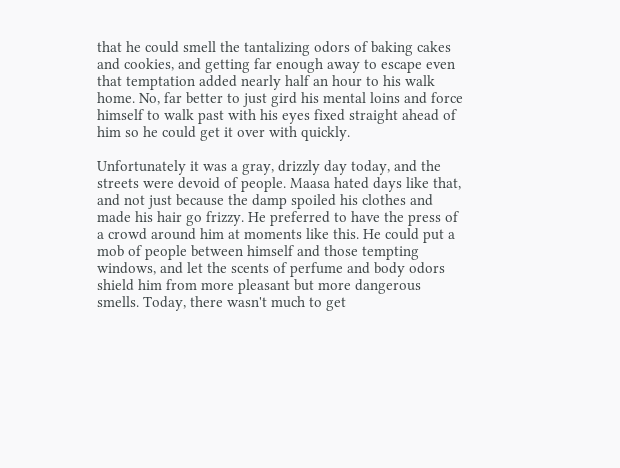that he could smell the tantalizing odors of baking cakes and cookies, and getting far enough away to escape even that temptation added nearly half an hour to his walk home. No, far better to just gird his mental loins and force himself to walk past with his eyes fixed straight ahead of him so he could get it over with quickly.

Unfortunately it was a gray, drizzly day today, and the streets were devoid of people. Maasa hated days like that, and not just because the damp spoiled his clothes and made his hair go frizzy. He preferred to have the press of a crowd around him at moments like this. He could put a mob of people between himself and those tempting windows, and let the scents of perfume and body odors shield him from more pleasant but more dangerous smells. Today, there wasn't much to get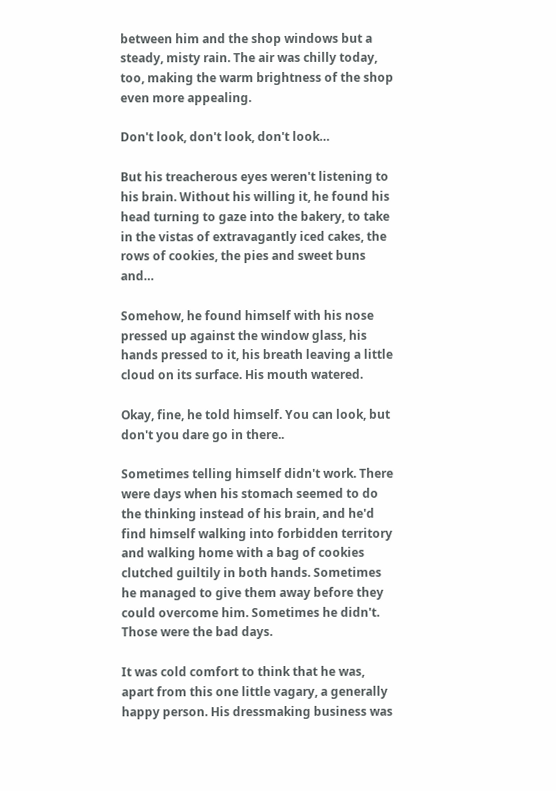between him and the shop windows but a steady, misty rain. The air was chilly today, too, making the warm brightness of the shop even more appealing.

Don't look, don't look, don't look…

But his treacherous eyes weren't listening to his brain. Without his willing it, he found his head turning to gaze into the bakery, to take in the vistas of extravagantly iced cakes, the rows of cookies, the pies and sweet buns and…

Somehow, he found himself with his nose pressed up against the window glass, his hands pressed to it, his breath leaving a little cloud on its surface. His mouth watered.

Okay, fine, he told himself. You can look, but don't you dare go in there..

Sometimes telling himself didn't work. There were days when his stomach seemed to do the thinking instead of his brain, and he'd find himself walking into forbidden territory and walking home with a bag of cookies clutched guiltily in both hands. Sometimes he managed to give them away before they could overcome him. Sometimes he didn't. Those were the bad days.

It was cold comfort to think that he was, apart from this one little vagary, a generally happy person. His dressmaking business was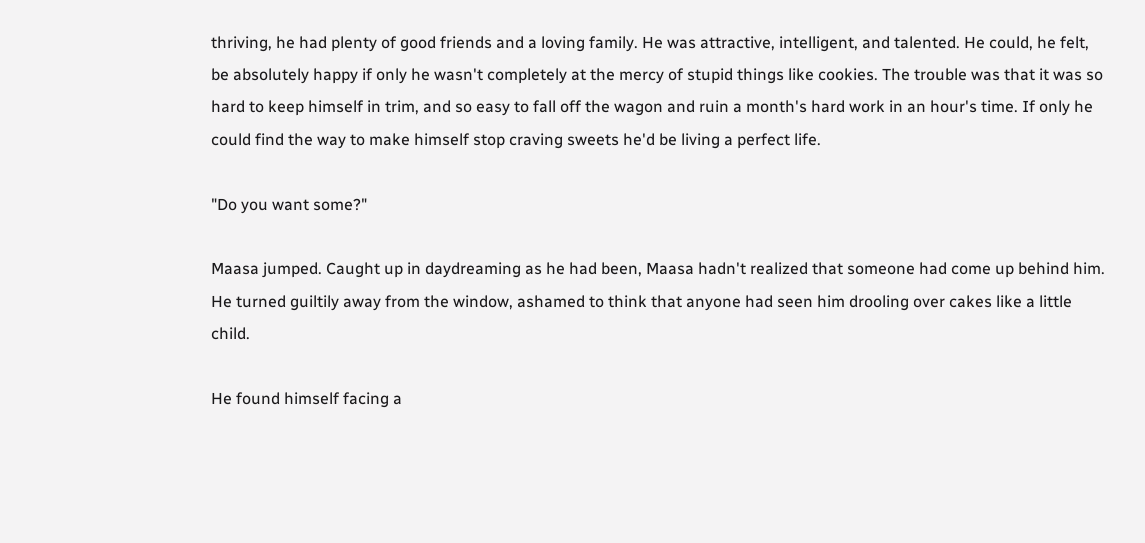thriving, he had plenty of good friends and a loving family. He was attractive, intelligent, and talented. He could, he felt, be absolutely happy if only he wasn't completely at the mercy of stupid things like cookies. The trouble was that it was so hard to keep himself in trim, and so easy to fall off the wagon and ruin a month's hard work in an hour's time. If only he could find the way to make himself stop craving sweets he'd be living a perfect life.

"Do you want some?"

Maasa jumped. Caught up in daydreaming as he had been, Maasa hadn't realized that someone had come up behind him. He turned guiltily away from the window, ashamed to think that anyone had seen him drooling over cakes like a little child.

He found himself facing a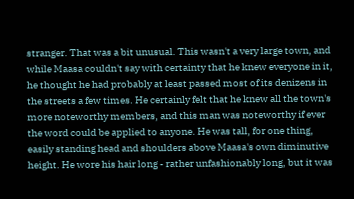stranger. That was a bit unusual. This wasn't a very large town, and while Maasa couldn't say with certainty that he knew everyone in it, he thought he had probably at least passed most of its denizens in the streets a few times. He certainly felt that he knew all the town's more noteworthy members, and this man was noteworthy if ever the word could be applied to anyone. He was tall, for one thing, easily standing head and shoulders above Maasa's own diminutive height. He wore his hair long - rather unfashionably long, but it was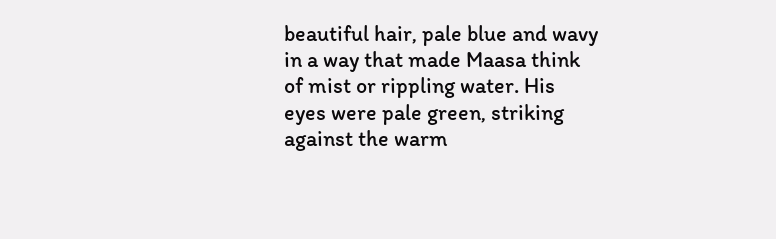beautiful hair, pale blue and wavy in a way that made Maasa think of mist or rippling water. His eyes were pale green, striking against the warm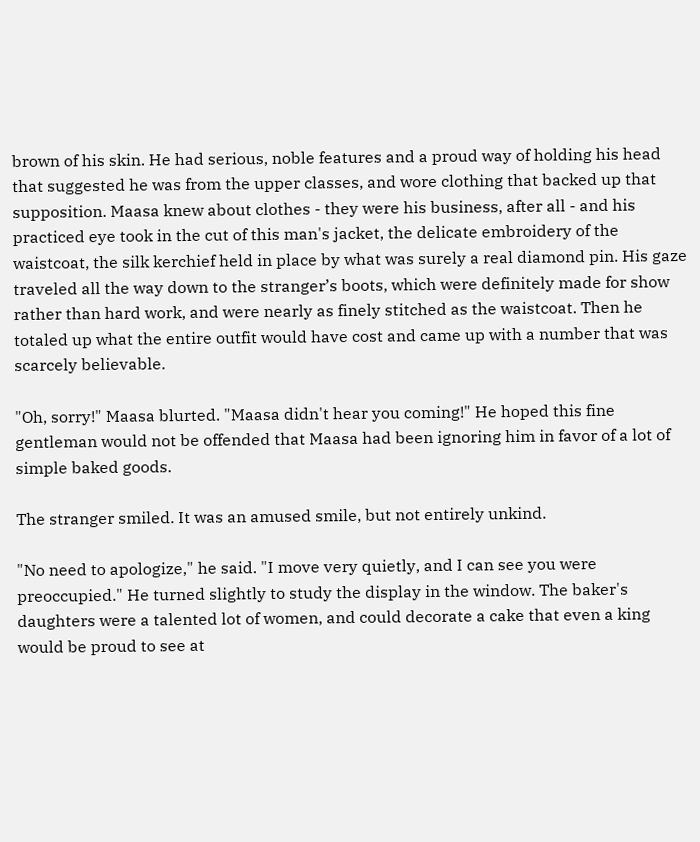brown of his skin. He had serious, noble features and a proud way of holding his head that suggested he was from the upper classes, and wore clothing that backed up that supposition. Maasa knew about clothes - they were his business, after all - and his practiced eye took in the cut of this man's jacket, the delicate embroidery of the waistcoat, the silk kerchief held in place by what was surely a real diamond pin. His gaze traveled all the way down to the stranger’s boots, which were definitely made for show rather than hard work, and were nearly as finely stitched as the waistcoat. Then he totaled up what the entire outfit would have cost and came up with a number that was scarcely believable.

"Oh, sorry!" Maasa blurted. "Maasa didn't hear you coming!" He hoped this fine gentleman would not be offended that Maasa had been ignoring him in favor of a lot of simple baked goods.

The stranger smiled. It was an amused smile, but not entirely unkind.

"No need to apologize," he said. "I move very quietly, and I can see you were preoccupied." He turned slightly to study the display in the window. The baker's daughters were a talented lot of women, and could decorate a cake that even a king would be proud to see at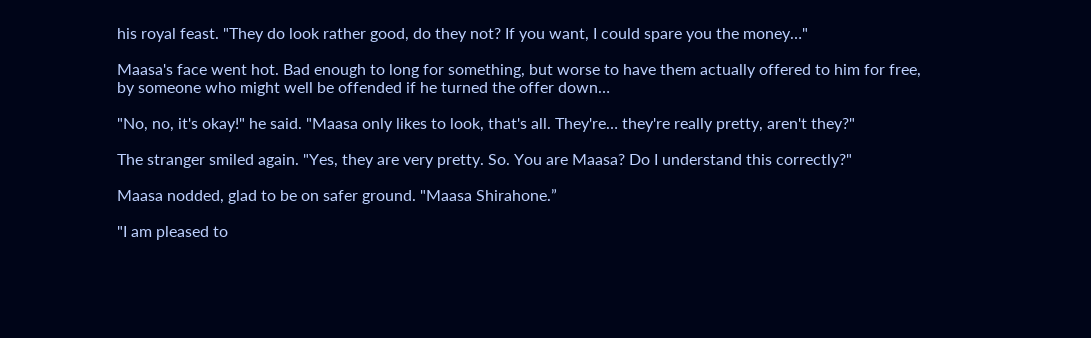his royal feast. "They do look rather good, do they not? If you want, I could spare you the money…"

Maasa's face went hot. Bad enough to long for something, but worse to have them actually offered to him for free, by someone who might well be offended if he turned the offer down…

"No, no, it's okay!" he said. "Maasa only likes to look, that's all. They're… they're really pretty, aren't they?"

The stranger smiled again. "Yes, they are very pretty. So. You are Maasa? Do I understand this correctly?"

Maasa nodded, glad to be on safer ground. "Maasa Shirahone.”

"I am pleased to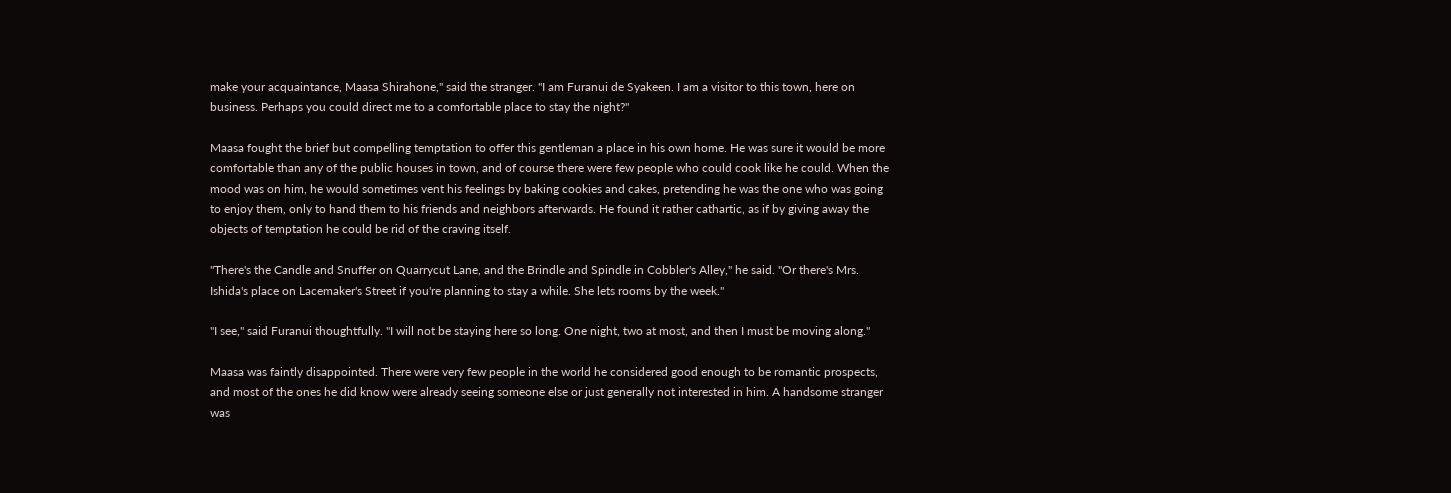make your acquaintance, Maasa Shirahone," said the stranger. "I am Furanui de Syakeen. I am a visitor to this town, here on business. Perhaps you could direct me to a comfortable place to stay the night?"

Maasa fought the brief but compelling temptation to offer this gentleman a place in his own home. He was sure it would be more comfortable than any of the public houses in town, and of course there were few people who could cook like he could. When the mood was on him, he would sometimes vent his feelings by baking cookies and cakes, pretending he was the one who was going to enjoy them, only to hand them to his friends and neighbors afterwards. He found it rather cathartic, as if by giving away the objects of temptation he could be rid of the craving itself.

"There's the Candle and Snuffer on Quarrycut Lane, and the Brindle and Spindle in Cobbler's Alley," he said. "Or there's Mrs. Ishida's place on Lacemaker's Street if you're planning to stay a while. She lets rooms by the week."

"I see," said Furanui thoughtfully. "I will not be staying here so long. One night, two at most, and then I must be moving along."

Maasa was faintly disappointed. There were very few people in the world he considered good enough to be romantic prospects, and most of the ones he did know were already seeing someone else or just generally not interested in him. A handsome stranger was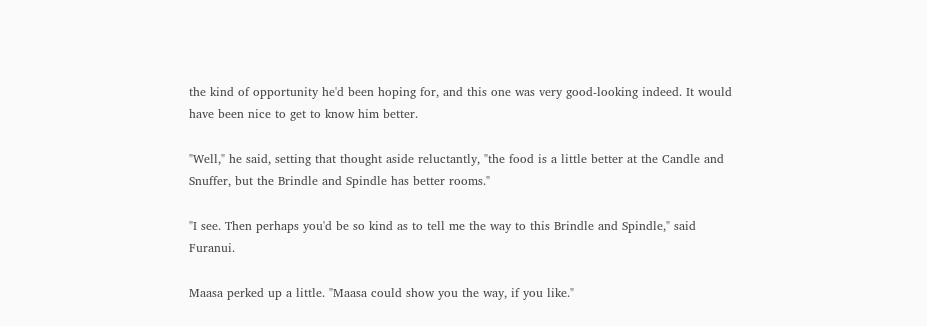the kind of opportunity he'd been hoping for, and this one was very good-looking indeed. It would have been nice to get to know him better.

"Well," he said, setting that thought aside reluctantly, "the food is a little better at the Candle and Snuffer, but the Brindle and Spindle has better rooms."

"I see. Then perhaps you'd be so kind as to tell me the way to this Brindle and Spindle," said Furanui.

Maasa perked up a little. "Maasa could show you the way, if you like."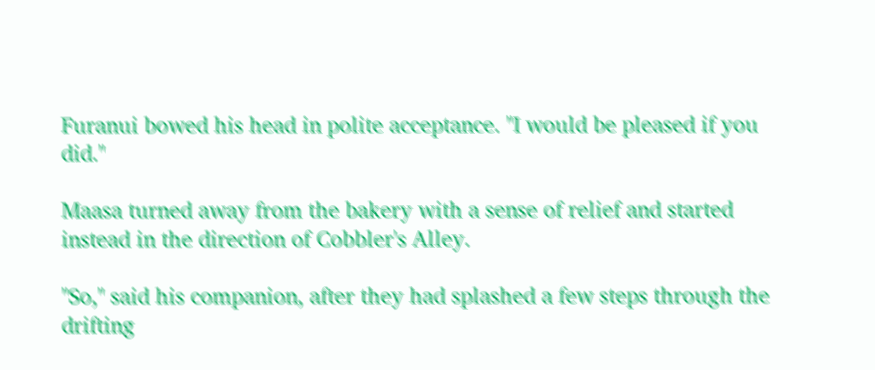Furanui bowed his head in polite acceptance. "I would be pleased if you did."

Maasa turned away from the bakery with a sense of relief and started instead in the direction of Cobbler's Alley.

"So," said his companion, after they had splashed a few steps through the drifting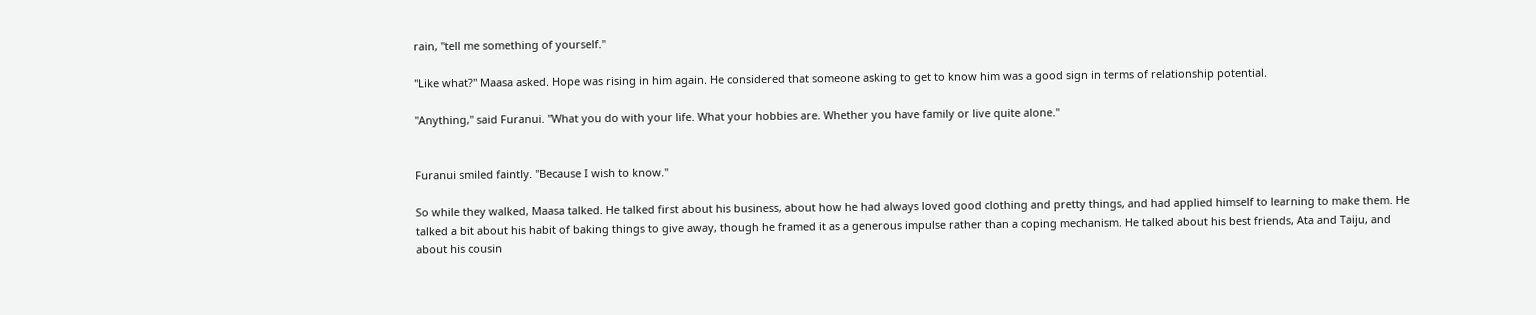rain, "tell me something of yourself."

"Like what?" Maasa asked. Hope was rising in him again. He considered that someone asking to get to know him was a good sign in terms of relationship potential.

"Anything," said Furanui. "What you do with your life. What your hobbies are. Whether you have family or live quite alone."


Furanui smiled faintly. "Because I wish to know."

So while they walked, Maasa talked. He talked first about his business, about how he had always loved good clothing and pretty things, and had applied himself to learning to make them. He talked a bit about his habit of baking things to give away, though he framed it as a generous impulse rather than a coping mechanism. He talked about his best friends, Ata and Taiju, and about his cousin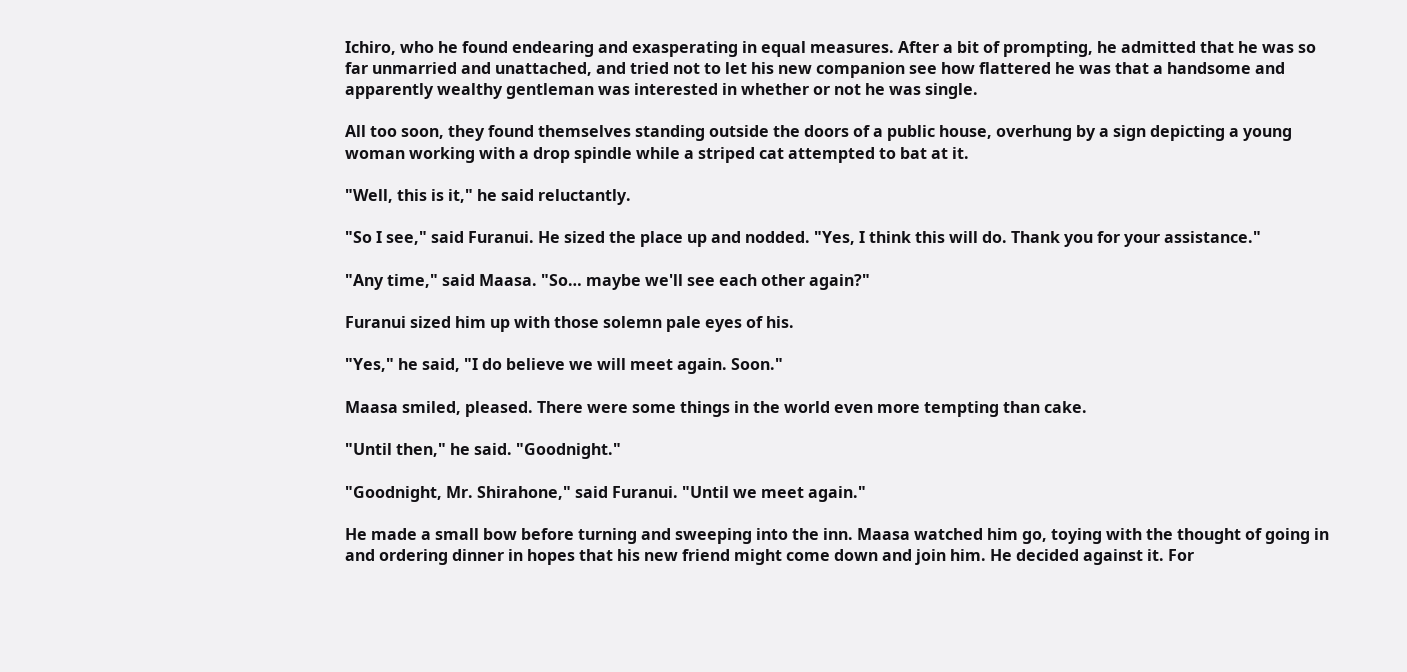Ichiro, who he found endearing and exasperating in equal measures. After a bit of prompting, he admitted that he was so far unmarried and unattached, and tried not to let his new companion see how flattered he was that a handsome and apparently wealthy gentleman was interested in whether or not he was single.

All too soon, they found themselves standing outside the doors of a public house, overhung by a sign depicting a young woman working with a drop spindle while a striped cat attempted to bat at it.

"Well, this is it," he said reluctantly.

"So I see," said Furanui. He sized the place up and nodded. "Yes, I think this will do. Thank you for your assistance."

"Any time," said Maasa. "So… maybe we'll see each other again?"

Furanui sized him up with those solemn pale eyes of his.

"Yes," he said, "I do believe we will meet again. Soon."

Maasa smiled, pleased. There were some things in the world even more tempting than cake.

"Until then," he said. "Goodnight."

"Goodnight, Mr. Shirahone," said Furanui. "Until we meet again."

He made a small bow before turning and sweeping into the inn. Maasa watched him go, toying with the thought of going in and ordering dinner in hopes that his new friend might come down and join him. He decided against it. For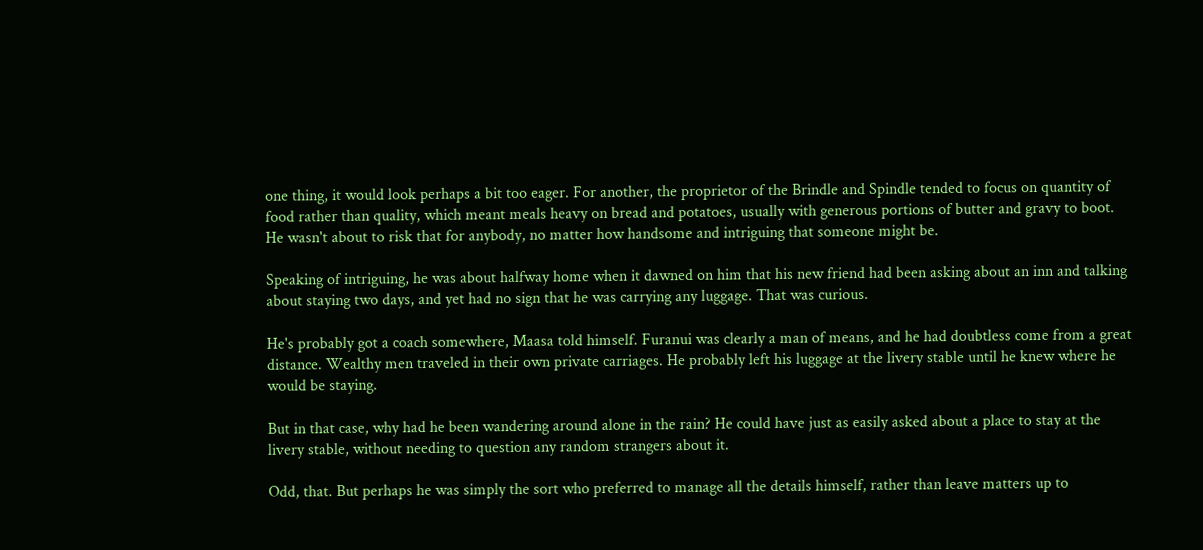one thing, it would look perhaps a bit too eager. For another, the proprietor of the Brindle and Spindle tended to focus on quantity of food rather than quality, which meant meals heavy on bread and potatoes, usually with generous portions of butter and gravy to boot. He wasn't about to risk that for anybody, no matter how handsome and intriguing that someone might be.

Speaking of intriguing, he was about halfway home when it dawned on him that his new friend had been asking about an inn and talking about staying two days, and yet had no sign that he was carrying any luggage. That was curious.

He's probably got a coach somewhere, Maasa told himself. Furanui was clearly a man of means, and he had doubtless come from a great distance. Wealthy men traveled in their own private carriages. He probably left his luggage at the livery stable until he knew where he would be staying.

But in that case, why had he been wandering around alone in the rain? He could have just as easily asked about a place to stay at the livery stable, without needing to question any random strangers about it.

Odd, that. But perhaps he was simply the sort who preferred to manage all the details himself, rather than leave matters up to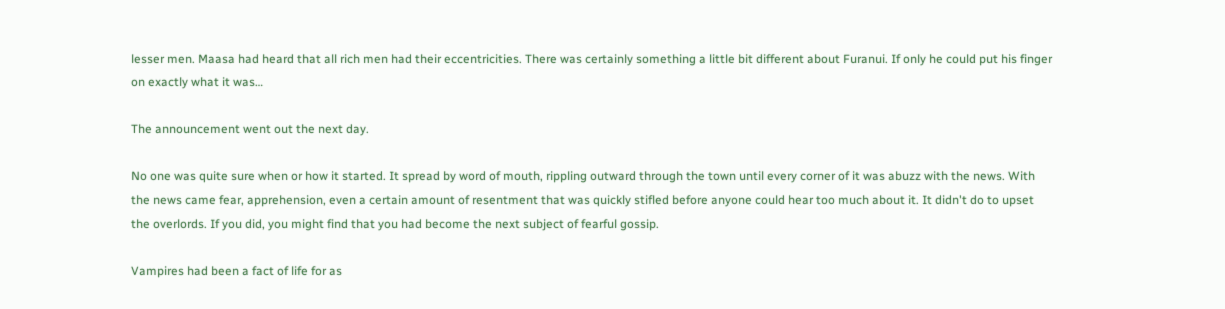lesser men. Maasa had heard that all rich men had their eccentricities. There was certainly something a little bit different about Furanui. If only he could put his finger on exactly what it was…

The announcement went out the next day.

No one was quite sure when or how it started. It spread by word of mouth, rippling outward through the town until every corner of it was abuzz with the news. With the news came fear, apprehension, even a certain amount of resentment that was quickly stifled before anyone could hear too much about it. It didn't do to upset the overlords. If you did, you might find that you had become the next subject of fearful gossip.

Vampires had been a fact of life for as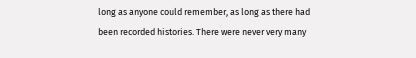long as anyone could remember, as long as there had been recorded histories. There were never very many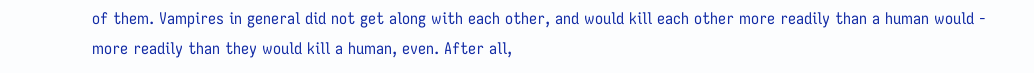of them. Vampires in general did not get along with each other, and would kill each other more readily than a human would - more readily than they would kill a human, even. After all,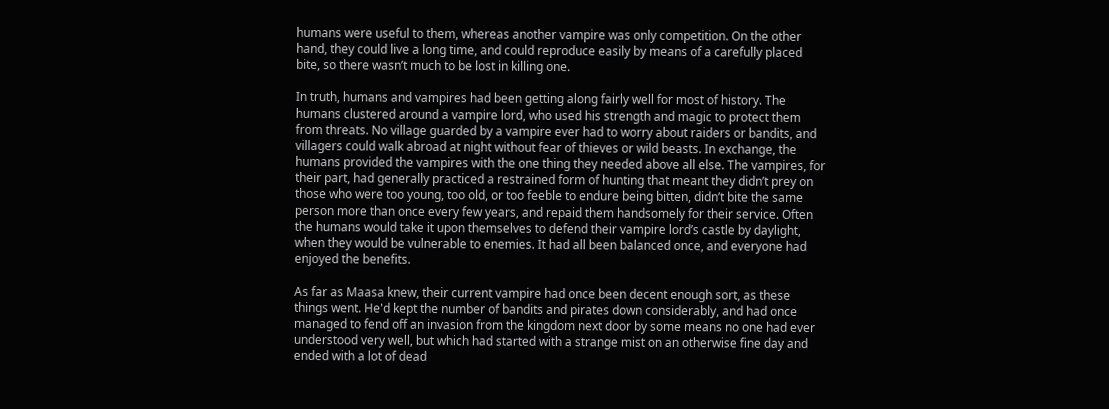humans were useful to them, whereas another vampire was only competition. On the other hand, they could live a long time, and could reproduce easily by means of a carefully placed bite, so there wasn’t much to be lost in killing one.

In truth, humans and vampires had been getting along fairly well for most of history. The humans clustered around a vampire lord, who used his strength and magic to protect them from threats. No village guarded by a vampire ever had to worry about raiders or bandits, and villagers could walk abroad at night without fear of thieves or wild beasts. In exchange, the humans provided the vampires with the one thing they needed above all else. The vampires, for their part, had generally practiced a restrained form of hunting that meant they didn’t prey on those who were too young, too old, or too feeble to endure being bitten, didn’t bite the same person more than once every few years, and repaid them handsomely for their service. Often the humans would take it upon themselves to defend their vampire lord’s castle by daylight, when they would be vulnerable to enemies. It had all been balanced once, and everyone had enjoyed the benefits.

As far as Maasa knew, their current vampire had once been decent enough sort, as these things went. He'd kept the number of bandits and pirates down considerably, and had once managed to fend off an invasion from the kingdom next door by some means no one had ever understood very well, but which had started with a strange mist on an otherwise fine day and ended with a lot of dead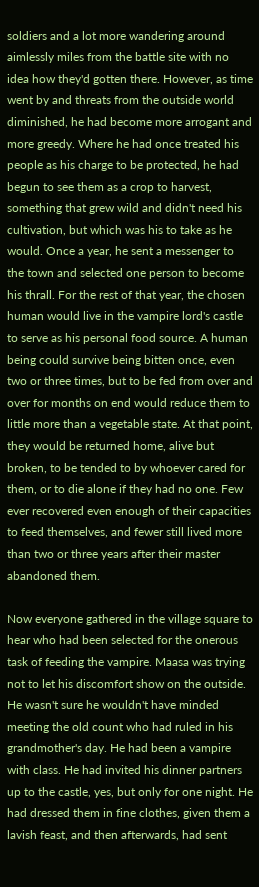soldiers and a lot more wandering around aimlessly miles from the battle site with no idea how they'd gotten there. However, as time went by and threats from the outside world diminished, he had become more arrogant and more greedy. Where he had once treated his people as his charge to be protected, he had begun to see them as a crop to harvest, something that grew wild and didn't need his cultivation, but which was his to take as he would. Once a year, he sent a messenger to the town and selected one person to become his thrall. For the rest of that year, the chosen human would live in the vampire lord's castle to serve as his personal food source. A human being could survive being bitten once, even two or three times, but to be fed from over and over for months on end would reduce them to little more than a vegetable state. At that point, they would be returned home, alive but broken, to be tended to by whoever cared for them, or to die alone if they had no one. Few ever recovered even enough of their capacities to feed themselves, and fewer still lived more than two or three years after their master abandoned them.

Now everyone gathered in the village square to hear who had been selected for the onerous task of feeding the vampire. Maasa was trying not to let his discomfort show on the outside. He wasn't sure he wouldn't have minded meeting the old count who had ruled in his grandmother's day. He had been a vampire with class. He had invited his dinner partners up to the castle, yes, but only for one night. He had dressed them in fine clothes, given them a lavish feast, and then afterwards, had sent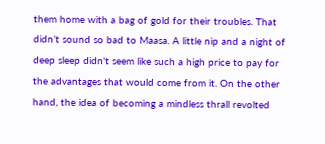them home with a bag of gold for their troubles. That didn’t sound so bad to Maasa. A little nip and a night of deep sleep didn't seem like such a high price to pay for the advantages that would come from it. On the other hand, the idea of becoming a mindless thrall revolted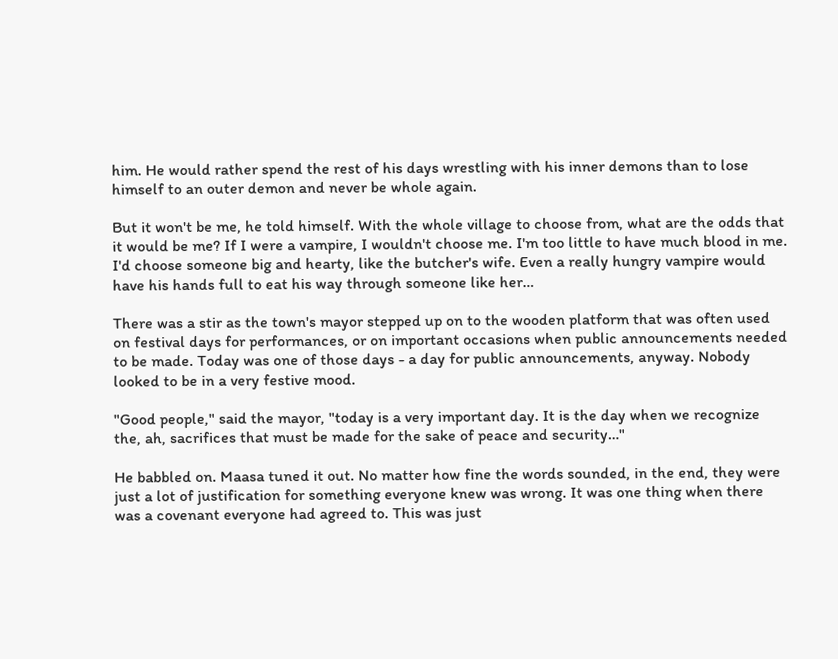him. He would rather spend the rest of his days wrestling with his inner demons than to lose himself to an outer demon and never be whole again.

But it won't be me, he told himself. With the whole village to choose from, what are the odds that it would be me? If I were a vampire, I wouldn't choose me. I'm too little to have much blood in me. I'd choose someone big and hearty, like the butcher's wife. Even a really hungry vampire would have his hands full to eat his way through someone like her…

There was a stir as the town's mayor stepped up on to the wooden platform that was often used on festival days for performances, or on important occasions when public announcements needed to be made. Today was one of those days - a day for public announcements, anyway. Nobody looked to be in a very festive mood.

"Good people," said the mayor, "today is a very important day. It is the day when we recognize the, ah, sacrifices that must be made for the sake of peace and security…"

He babbled on. Maasa tuned it out. No matter how fine the words sounded, in the end, they were just a lot of justification for something everyone knew was wrong. It was one thing when there was a covenant everyone had agreed to. This was just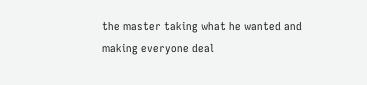the master taking what he wanted and making everyone deal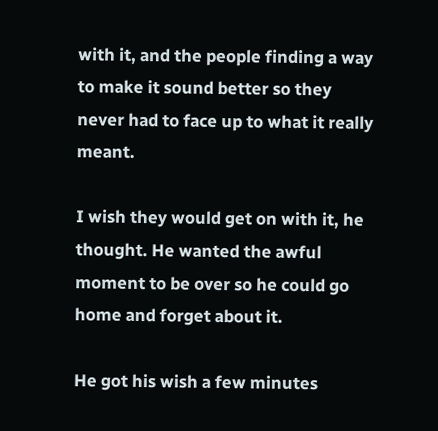with it, and the people finding a way to make it sound better so they never had to face up to what it really meant.

I wish they would get on with it, he thought. He wanted the awful moment to be over so he could go home and forget about it.

He got his wish a few minutes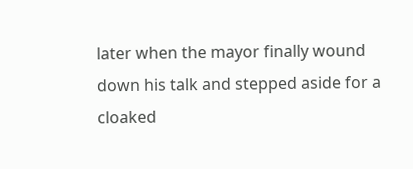later when the mayor finally wound down his talk and stepped aside for a cloaked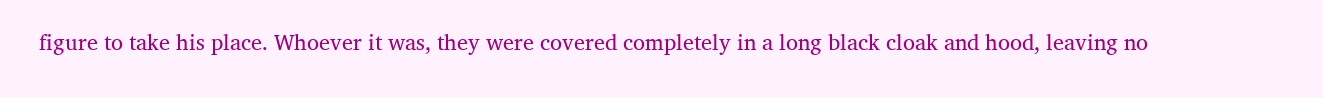figure to take his place. Whoever it was, they were covered completely in a long black cloak and hood, leaving no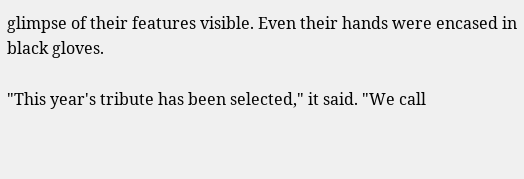glimpse of their features visible. Even their hands were encased in black gloves.

"This year's tribute has been selected," it said. "We call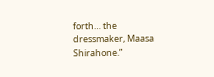forth… the dressmaker, Maasa Shirahone.”